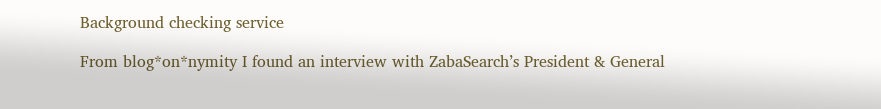Background checking service

From blog*on*nymity I found an interview with ZabaSearch’s President & General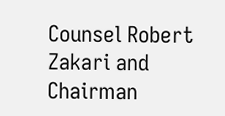Counsel Robert Zakari and Chairman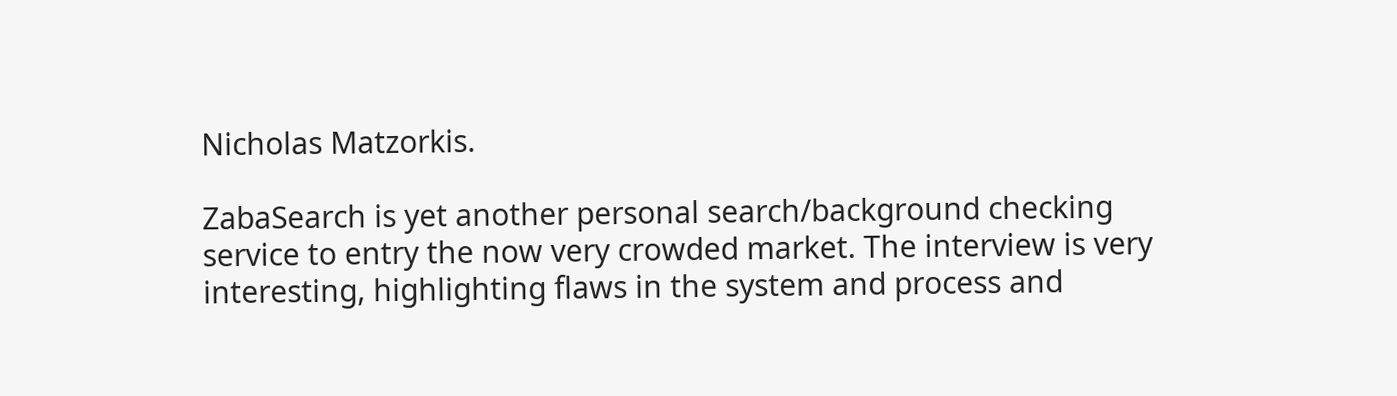Nicholas Matzorkis.

ZabaSearch is yet another personal search/background checking service to entry the now very crowded market. The interview is very interesting, highlighting flaws in the system and process and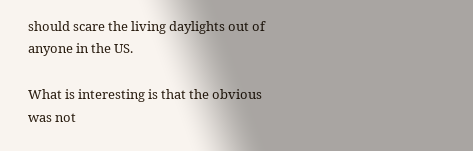should scare the living daylights out of anyone in the US.

What is interesting is that the obvious was not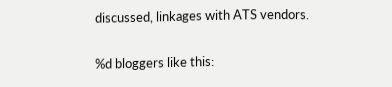discussed, linkages with ATS vendors.

%d bloggers like this: